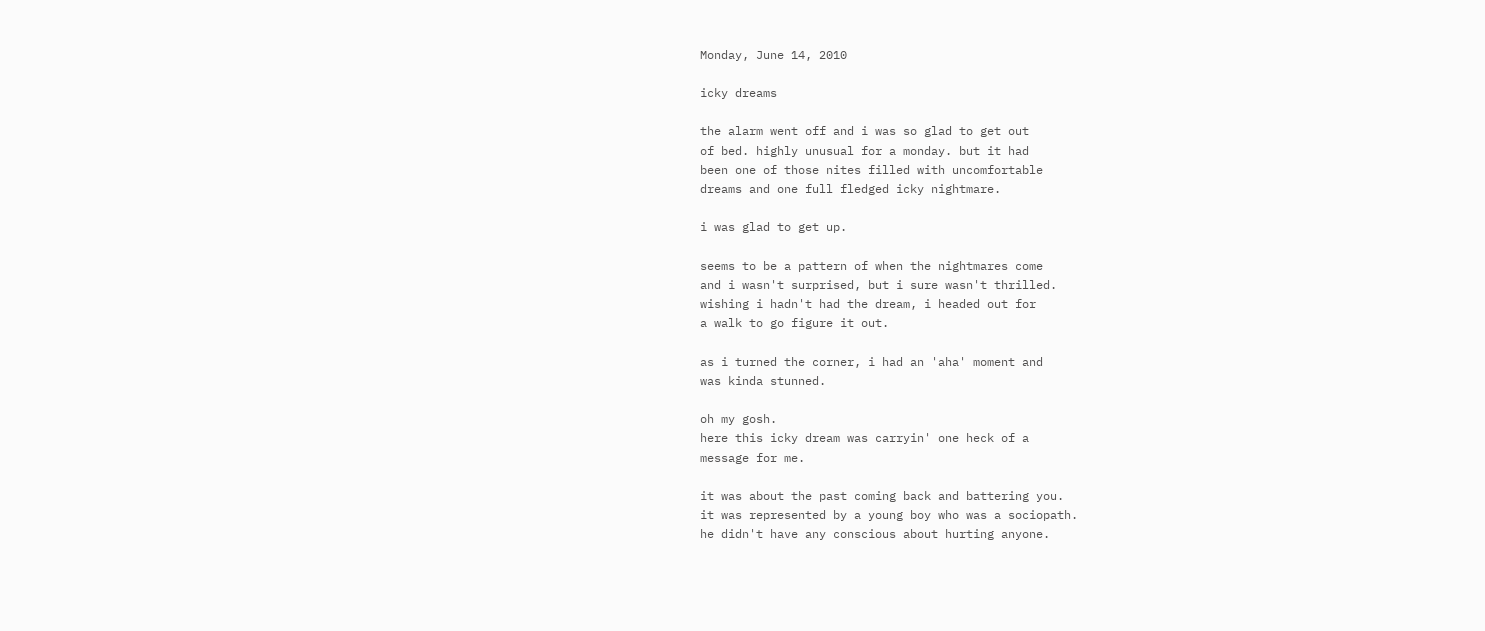Monday, June 14, 2010

icky dreams

the alarm went off and i was so glad to get out
of bed. highly unusual for a monday. but it had
been one of those nites filled with uncomfortable
dreams and one full fledged icky nightmare.

i was glad to get up.

seems to be a pattern of when the nightmares come
and i wasn't surprised, but i sure wasn't thrilled.
wishing i hadn't had the dream, i headed out for
a walk to go figure it out.

as i turned the corner, i had an 'aha' moment and
was kinda stunned.

oh my gosh.
here this icky dream was carryin' one heck of a
message for me.

it was about the past coming back and battering you.
it was represented by a young boy who was a sociopath.
he didn't have any conscious about hurting anyone.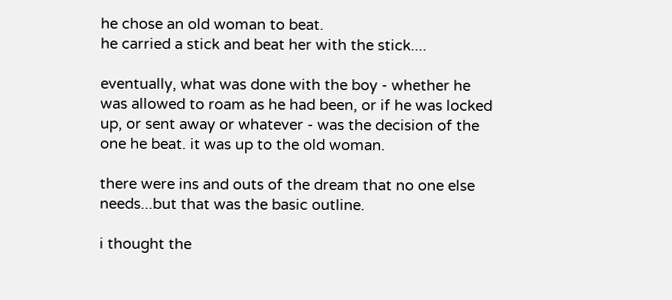he chose an old woman to beat.
he carried a stick and beat her with the stick....

eventually, what was done with the boy - whether he
was allowed to roam as he had been, or if he was locked
up, or sent away or whatever - was the decision of the
one he beat. it was up to the old woman.

there were ins and outs of the dream that no one else
needs...but that was the basic outline.

i thought the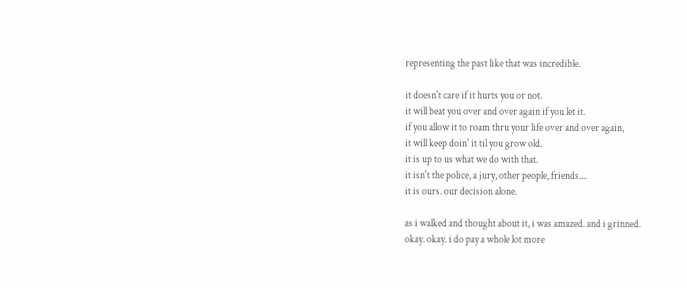representing the past like that was incredible.

it doesn't care if it hurts you or not.
it will beat you over and over again if you let it.
if you allow it to roam thru your life over and over again,
it will keep doin' it til you grow old.
it is up to us what we do with that.
it isn't the police, a jury, other people, friends....
it is ours. our decision alone.

as i walked and thought about it, i was amazed. and i grinned.
okay. okay. i do pay a whole lot more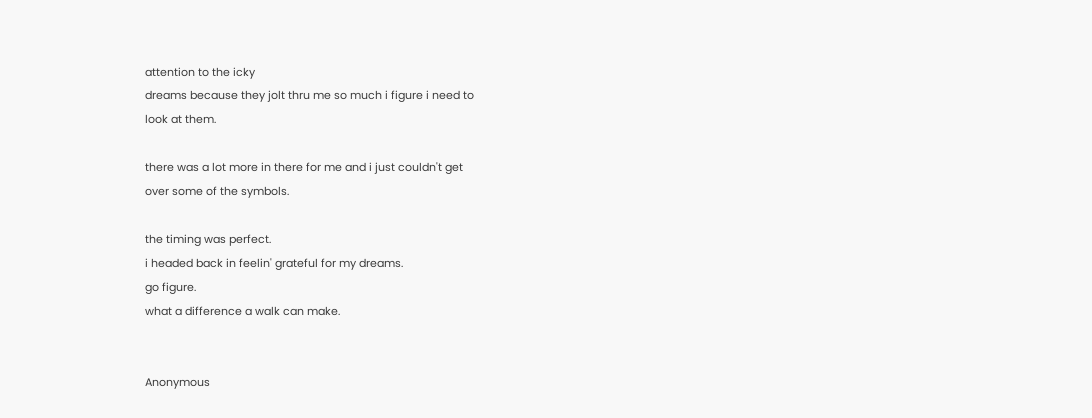attention to the icky
dreams because they jolt thru me so much i figure i need to
look at them.

there was a lot more in there for me and i just couldn't get
over some of the symbols.

the timing was perfect.
i headed back in feelin' grateful for my dreams.
go figure.
what a difference a walk can make.


Anonymous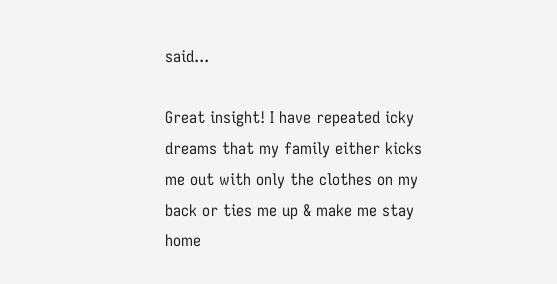said...

Great insight! I have repeated icky dreams that my family either kicks me out with only the clothes on my back or ties me up & make me stay home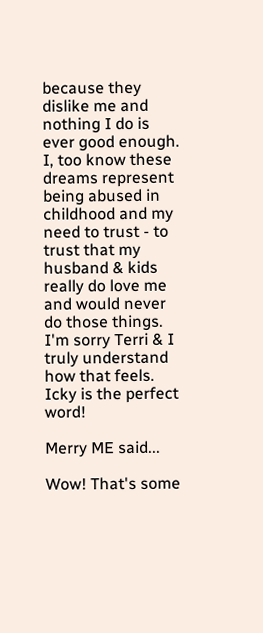because they dislike me and nothing I do is ever good enough. I, too know these dreams represent being abused in childhood and my need to trust - to trust that my husband & kids really do love me and would never do those things. I'm sorry Terri & I truly understand how that feels. Icky is the perfect word!

Merry ME said...

Wow! That's some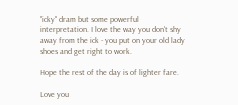"icky" dram but some powerful interpretation. I love the way you don't shy away from the ick - you put on your old lady shoes and get right to work.

Hope the rest of the day is of lighter fare.

Love you